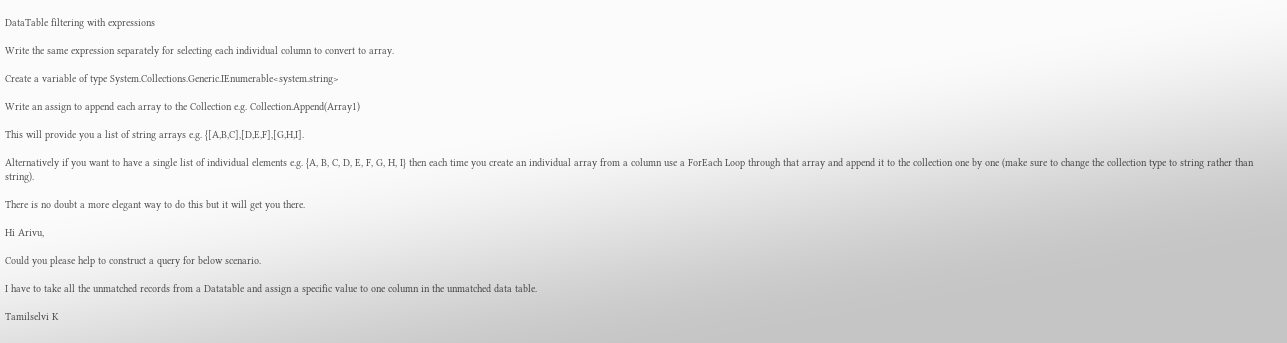DataTable filtering with expressions

Write the same expression separately for selecting each individual column to convert to array.

Create a variable of type System.Collections.Generic.IEnumerable<system.string>

Write an assign to append each array to the Collection e.g. Collection.Append(Array1)

This will provide you a list of string arrays e.g. {[A,B,C],[D,E,F],[G,H,I].

Alternatively if you want to have a single list of individual elements e.g. {A, B, C, D, E, F, G, H, I} then each time you create an individual array from a column use a ForEach Loop through that array and append it to the collection one by one (make sure to change the collection type to string rather than string).

There is no doubt a more elegant way to do this but it will get you there.

Hi Arivu,

Could you please help to construct a query for below scenario.

I have to take all the unmatched records from a Datatable and assign a specific value to one column in the unmatched data table.

Tamilselvi K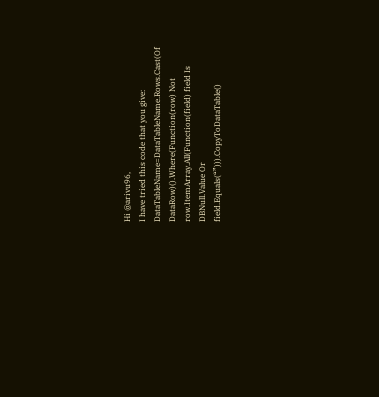Hi @arivu96,
I have tried this code that you give:
DataTableName=DataTableName.Rows.Cast(Of DataRow)().Where(Function(row) Not row.ItemArray.All(Function(field) field Is DBNull.Value Or field.Equals(“”))).CopyToDataTable()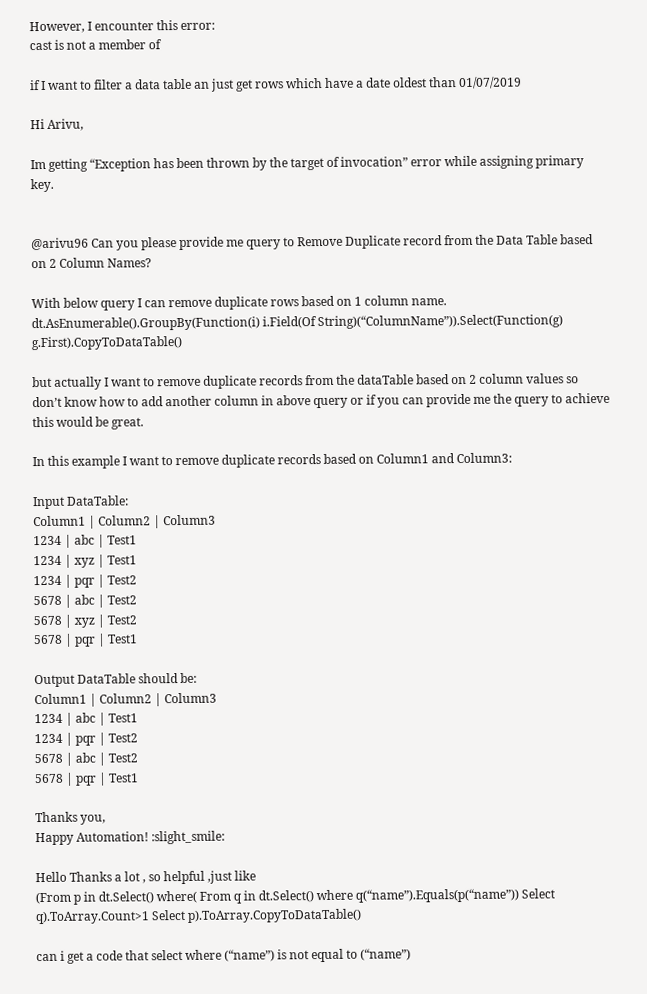However, I encounter this error:
cast is not a member of

if I want to filter a data table an just get rows which have a date oldest than 01/07/2019

Hi Arivu,

Im getting “Exception has been thrown by the target of invocation” error while assigning primary key.


@arivu96 Can you please provide me query to Remove Duplicate record from the Data Table based on 2 Column Names?

With below query I can remove duplicate rows based on 1 column name.
dt.AsEnumerable().GroupBy(Function(i) i.Field(Of String)(“ColumnName”)).Select(Function(g) g.First).CopyToDataTable()

but actually I want to remove duplicate records from the dataTable based on 2 column values so don’t know how to add another column in above query or if you can provide me the query to achieve this would be great.

In this example I want to remove duplicate records based on Column1 and Column3:

Input DataTable:
Column1 | Column2 | Column3
1234 | abc | Test1
1234 | xyz | Test1
1234 | pqr | Test2
5678 | abc | Test2
5678 | xyz | Test2
5678 | pqr | Test1

Output DataTable should be:
Column1 | Column2 | Column3
1234 | abc | Test1
1234 | pqr | Test2
5678 | abc | Test2
5678 | pqr | Test1

Thanks you,
Happy Automation! :slight_smile:

Hello Thanks a lot , so helpful ,just like
(From p in dt.Select() where( From q in dt.Select() where q(“name”).Equals(p(“name”)) Select q).ToArray.Count>1 Select p).ToArray.CopyToDataTable()

can i get a code that select where (“name”) is not equal to (“name”)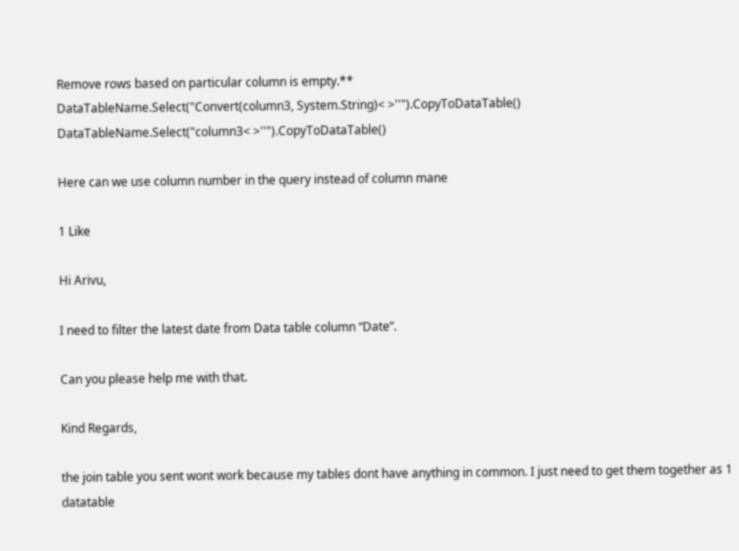Remove rows based on particular column is empty.**
DataTableName.Select("Convert(column3, System.String)< >''").CopyToDataTable()
DataTableName.Select("column3< >''").CopyToDataTable()

Here can we use column number in the query instead of column mane

1 Like

Hi Arivu,

I need to filter the latest date from Data table column “Date”.

Can you please help me with that.

Kind Regards,

the join table you sent wont work because my tables dont have anything in common. I just need to get them together as 1 datatable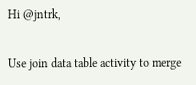Hi @jntrk,

Use join data table activity to merge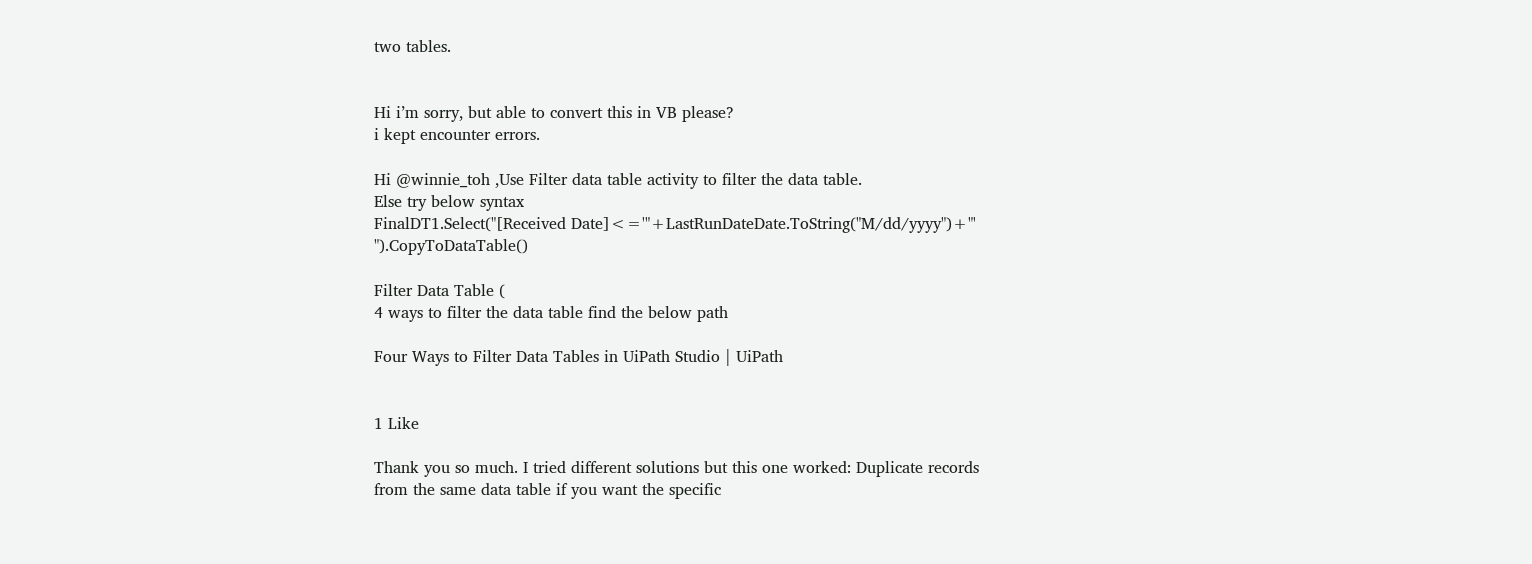two tables.


Hi i’m sorry, but able to convert this in VB please?
i kept encounter errors.

Hi @winnie_toh ,Use Filter data table activity to filter the data table.
Else try below syntax
FinalDT1.Select("[Received Date]<='"+LastRunDateDate.ToString("M/dd/yyyy")+"' ").CopyToDataTable()

Filter Data Table (
4 ways to filter the data table find the below path

Four Ways to Filter Data Tables in UiPath Studio | UiPath


1 Like

Thank you so much. I tried different solutions but this one worked: Duplicate records from the same data table if you want the specific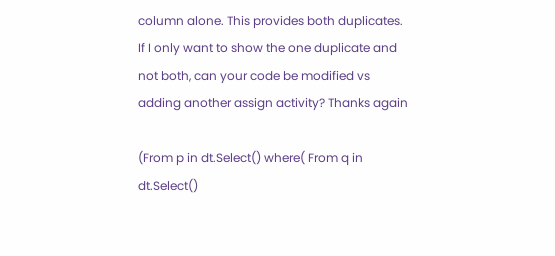column alone. This provides both duplicates. If I only want to show the one duplicate and not both, can your code be modified vs adding another assign activity? Thanks again

(From p in dt.Select() where( From q in dt.Select()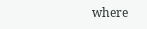where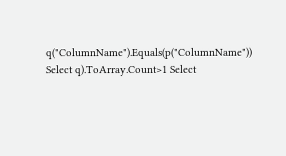q("ColumnName").Equals(p("ColumnName")) Select q).ToArray.Count>1 Select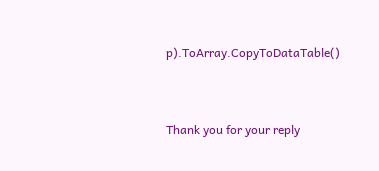p).ToArray.CopyToDataTable()


Thank you for your reply